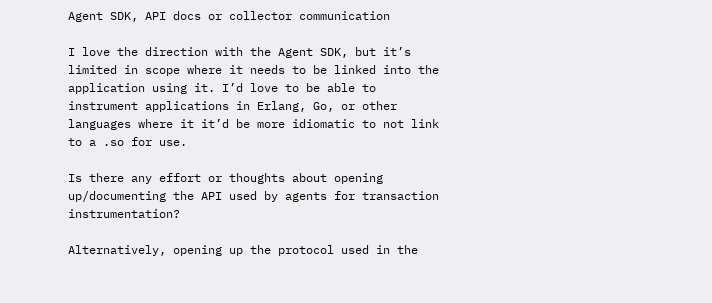Agent SDK, API docs or collector communication

I love the direction with the Agent SDK, but it’s limited in scope where it needs to be linked into the application using it. I’d love to be able to instrument applications in Erlang, Go, or other languages where it it’d be more idiomatic to not link to a .so for use.

Is there any effort or thoughts about opening up/documenting the API used by agents for transaction instrumentation?

Alternatively, opening up the protocol used in the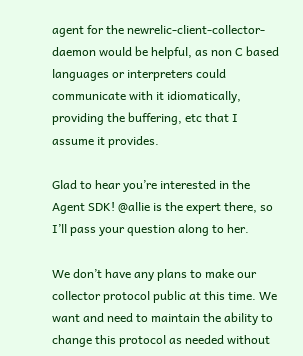agent for the newrelic-client-collector-daemon would be helpful, as non C based languages or interpreters could communicate with it idiomatically, providing the buffering, etc that I assume it provides.

Glad to hear you’re interested in the Agent SDK! @allie is the expert there, so I’ll pass your question along to her.

We don’t have any plans to make our collector protocol public at this time. We want and need to maintain the ability to change this protocol as needed without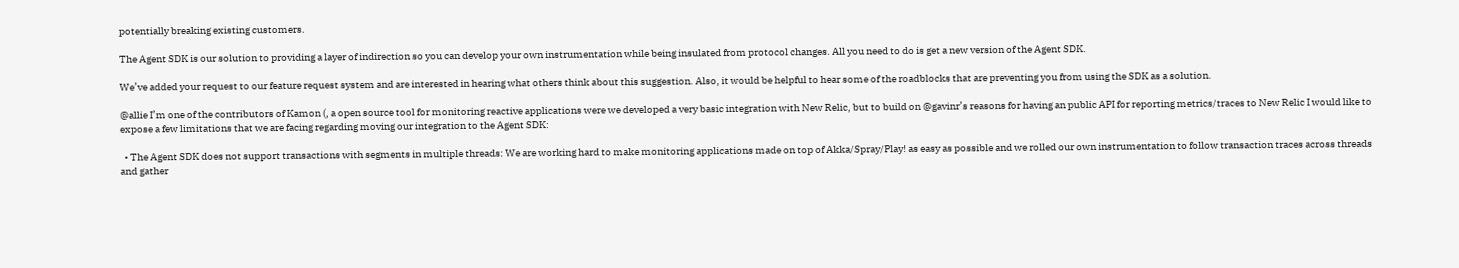potentially breaking existing customers.

The Agent SDK is our solution to providing a layer of indirection so you can develop your own instrumentation while being insulated from protocol changes. All you need to do is get a new version of the Agent SDK.

We’ve added your request to our feature request system and are interested in hearing what others think about this suggestion. Also, it would be helpful to hear some of the roadblocks that are preventing you from using the SDK as a solution.

@allie I’m one of the contributors of Kamon (, a open source tool for monitoring reactive applications were we developed a very basic integration with New Relic, but to build on @gavinr’s reasons for having an public API for reporting metrics/traces to New Relic I would like to expose a few limitations that we are facing regarding moving our integration to the Agent SDK:

  • The Agent SDK does not support transactions with segments in multiple threads: We are working hard to make monitoring applications made on top of Akka/Spray/Play! as easy as possible and we rolled our own instrumentation to follow transaction traces across threads and gather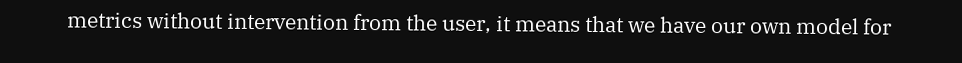metrics without intervention from the user, it means that we have our own model for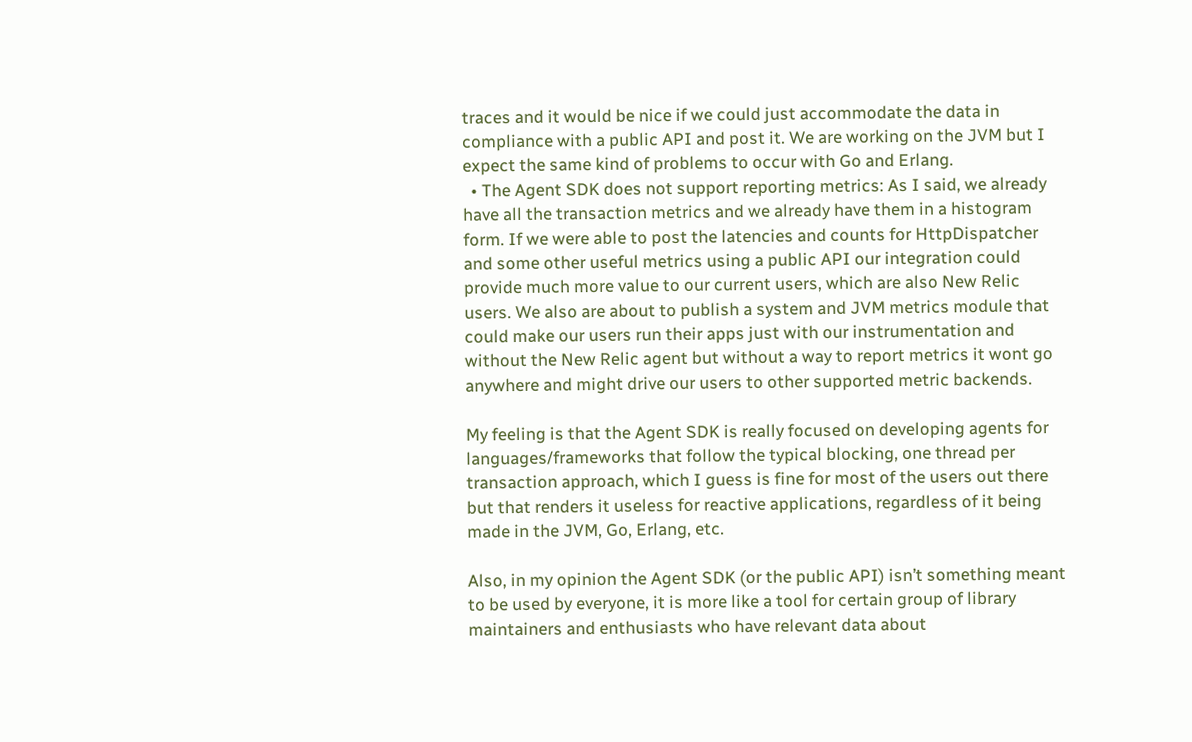traces and it would be nice if we could just accommodate the data in compliance with a public API and post it. We are working on the JVM but I expect the same kind of problems to occur with Go and Erlang.
  • The Agent SDK does not support reporting metrics: As I said, we already have all the transaction metrics and we already have them in a histogram form. If we were able to post the latencies and counts for HttpDispatcher and some other useful metrics using a public API our integration could provide much more value to our current users, which are also New Relic users. We also are about to publish a system and JVM metrics module that could make our users run their apps just with our instrumentation and without the New Relic agent but without a way to report metrics it wont go anywhere and might drive our users to other supported metric backends.

My feeling is that the Agent SDK is really focused on developing agents for languages/frameworks that follow the typical blocking, one thread per transaction approach, which I guess is fine for most of the users out there but that renders it useless for reactive applications, regardless of it being made in the JVM, Go, Erlang, etc.

Also, in my opinion the Agent SDK (or the public API) isn’t something meant to be used by everyone, it is more like a tool for certain group of library maintainers and enthusiasts who have relevant data about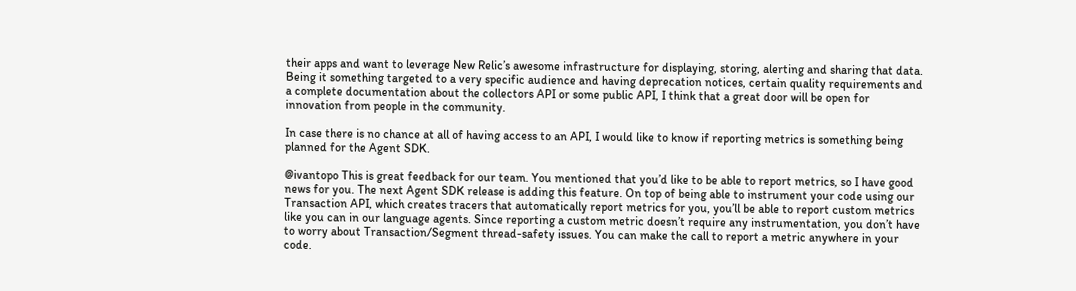their apps and want to leverage New Relic’s awesome infrastructure for displaying, storing, alerting and sharing that data. Being it something targeted to a very specific audience and having deprecation notices, certain quality requirements and a complete documentation about the collectors API or some public API, I think that a great door will be open for innovation from people in the community.

In case there is no chance at all of having access to an API, I would like to know if reporting metrics is something being planned for the Agent SDK.

@ivantopo This is great feedback for our team. You mentioned that you’d like to be able to report metrics, so I have good news for you. The next Agent SDK release is adding this feature. On top of being able to instrument your code using our Transaction API, which creates tracers that automatically report metrics for you, you’ll be able to report custom metrics like you can in our language agents. Since reporting a custom metric doesn’t require any instrumentation, you don’t have to worry about Transaction/Segment thread-safety issues. You can make the call to report a metric anywhere in your code.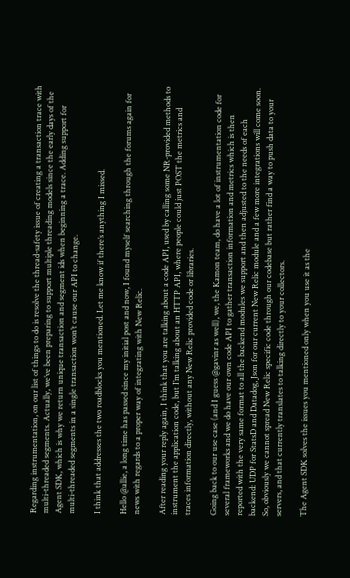Regarding instrumentation, on our list of things to do is resolve the thread-safety issue of creating a transaction trace with multi-threaded segments. Actually, we’ve been preparing to support multiple threading models since the early days of the Agent SDK, which is why we return unique transaction and segment ids when beginning a trace. Adding support for multi-threaded segments in a single transaction won’t cause our API to change.

I think that addresses the two roadblocks you mentioned. Let me know if there’s anything I missed.

Hello @allie, a long time has passed since my initial post and now, I found myself searching through the forums again for news with regards to a proper way of integrating with New Relic.

After reading your reply again, I think that you are talking about a code API, used by calling some NR-provided methods to instrument the application code, but I’m talking about an HTTP API, where people could just POST the metrics and traces information directly, without any New Relic provided code or libraries.

Going back to our use case (and I guess @gavinr as well), we, the Kamon team, do have a lot of instrumentation code for several frameworks and we do have our own code API to gather transaction information and metrics which is then reported with the very same format to all the backend modules we support and then adjusted to the needs of each backend: UDP for StatsD and Datadog, Json for our current New Relic module and a few more integrations will come soon. So, obviously we cannot spread New Relic specific code through our codebase but rather find a way to push data to your servers, and that currently translates to talking directly to your collectors.

The Agent SDK solves the issues you mentioned only when you use it as the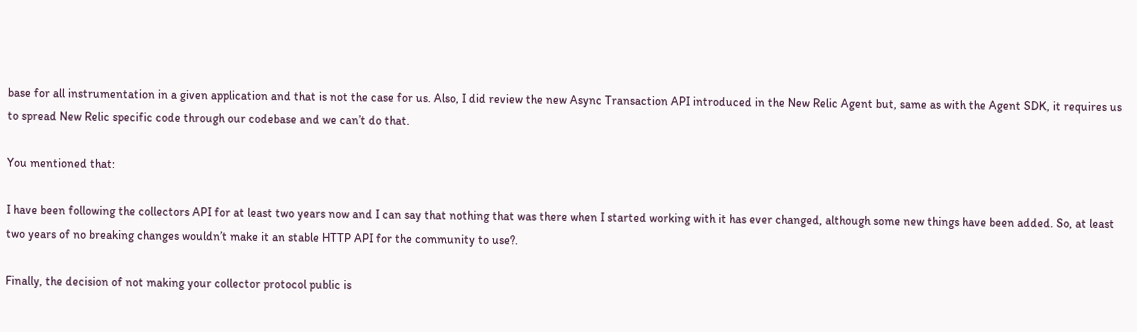base for all instrumentation in a given application and that is not the case for us. Also, I did review the new Async Transaction API introduced in the New Relic Agent but, same as with the Agent SDK, it requires us to spread New Relic specific code through our codebase and we can’t do that.

You mentioned that:

I have been following the collectors API for at least two years now and I can say that nothing that was there when I started working with it has ever changed, although some new things have been added. So, at least two years of no breaking changes wouldn’t make it an stable HTTP API for the community to use?.

Finally, the decision of not making your collector protocol public is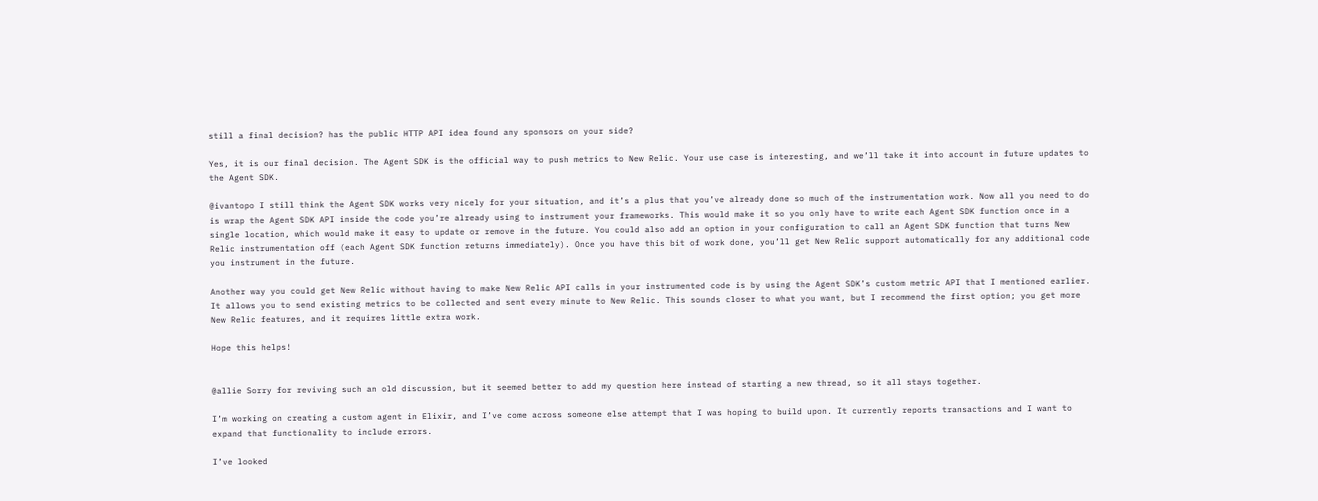still a final decision? has the public HTTP API idea found any sponsors on your side?

Yes, it is our final decision. The Agent SDK is the official way to push metrics to New Relic. Your use case is interesting, and we’ll take it into account in future updates to the Agent SDK.

@ivantopo I still think the Agent SDK works very nicely for your situation, and it’s a plus that you’ve already done so much of the instrumentation work. Now all you need to do is wrap the Agent SDK API inside the code you’re already using to instrument your frameworks. This would make it so you only have to write each Agent SDK function once in a single location, which would make it easy to update or remove in the future. You could also add an option in your configuration to call an Agent SDK function that turns New Relic instrumentation off (each Agent SDK function returns immediately). Once you have this bit of work done, you’ll get New Relic support automatically for any additional code you instrument in the future.

Another way you could get New Relic without having to make New Relic API calls in your instrumented code is by using the Agent SDK’s custom metric API that I mentioned earlier. It allows you to send existing metrics to be collected and sent every minute to New Relic. This sounds closer to what you want, but I recommend the first option; you get more New Relic features, and it requires little extra work.

Hope this helps!


@allie Sorry for reviving such an old discussion, but it seemed better to add my question here instead of starting a new thread, so it all stays together.

I’m working on creating a custom agent in Elixir, and I’ve come across someone else attempt that I was hoping to build upon. It currently reports transactions and I want to expand that functionality to include errors.

I’ve looked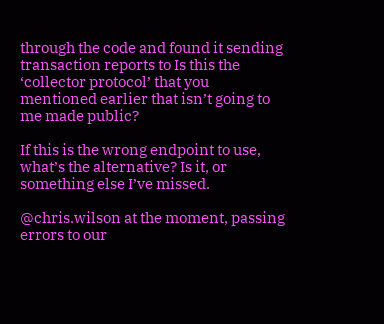through the code and found it sending transaction reports to Is this the ‘collector protocol’ that you mentioned earlier that isn’t going to me made public?

If this is the wrong endpoint to use, what’s the alternative? Is it, or something else I’ve missed.

@chris.wilson at the moment, passing errors to our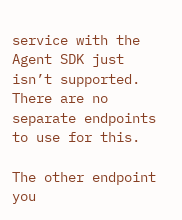service with the Agent SDK just isn’t supported. There are no separate endpoints to use for this.

The other endpoint you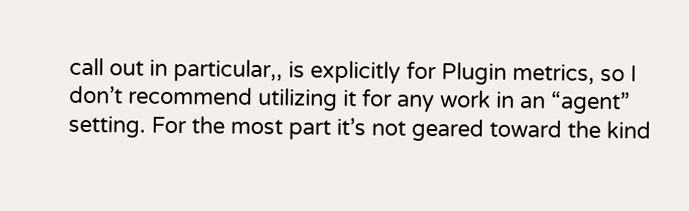call out in particular,, is explicitly for Plugin metrics, so I don’t recommend utilizing it for any work in an “agent” setting. For the most part it’s not geared toward the kind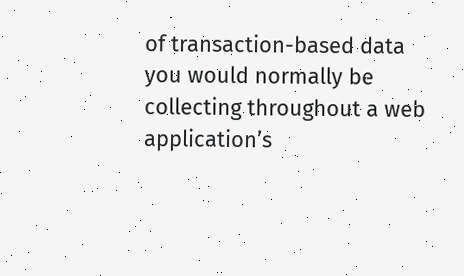of transaction-based data you would normally be collecting throughout a web application’s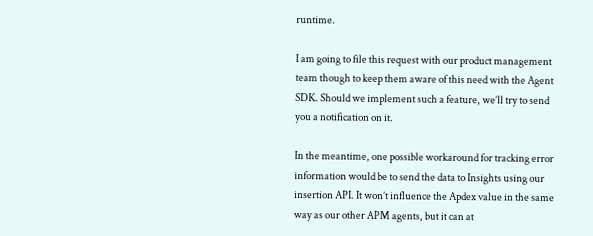runtime.

I am going to file this request with our product management team though to keep them aware of this need with the Agent SDK. Should we implement such a feature, we’ll try to send you a notification on it.

In the meantime, one possible workaround for tracking error information would be to send the data to Insights using our insertion API. It won’t influence the Apdex value in the same way as our other APM agents, but it can at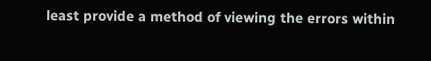least provide a method of viewing the errors within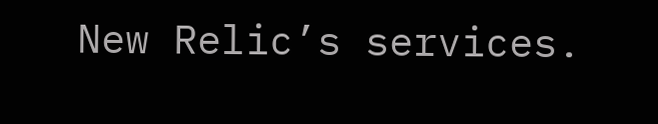New Relic’s services.